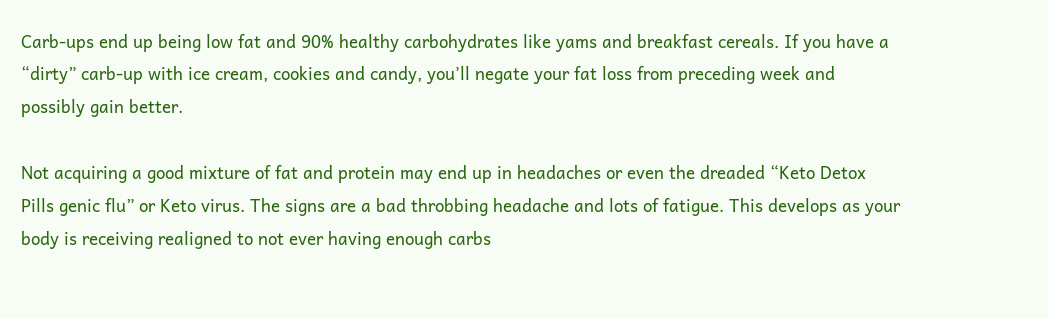Carb-ups end up being low fat and 90% healthy carbohydrates like yams and breakfast cereals. If you have a “dirty” carb-up with ice cream, cookies and candy, you’ll negate your fat loss from preceding week and possibly gain better.

Not acquiring a good mixture of fat and protein may end up in headaches or even the dreaded “Keto Detox Pills genic flu” or Keto virus. The signs are a bad throbbing headache and lots of fatigue. This develops as your body is receiving realigned to not ever having enough carbs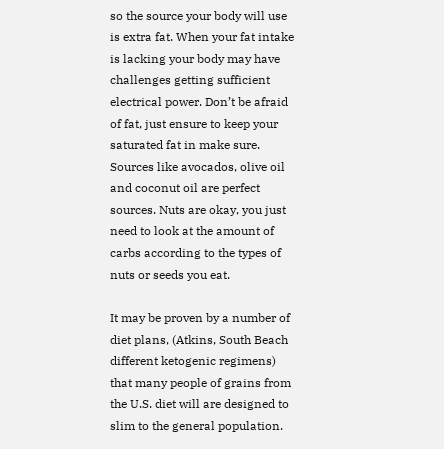so the source your body will use is extra fat. When your fat intake is lacking your body may have challenges getting sufficient electrical power. Don’t be afraid of fat, just ensure to keep your saturated fat in make sure. Sources like avocados, olive oil and coconut oil are perfect sources. Nuts are okay, you just need to look at the amount of carbs according to the types of nuts or seeds you eat.

It may be proven by a number of diet plans, (Atkins, South Beach different ketogenic regimens) that many people of grains from the U.S. diet will are designed to slim to the general population.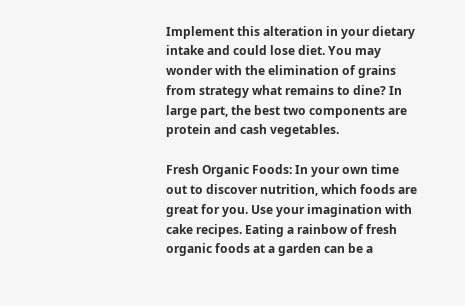Implement this alteration in your dietary intake and could lose diet. You may wonder with the elimination of grains from strategy what remains to dine? In large part, the best two components are protein and cash vegetables.

Fresh Organic Foods: In your own time out to discover nutrition, which foods are great for you. Use your imagination with cake recipes. Eating a rainbow of fresh organic foods at a garden can be a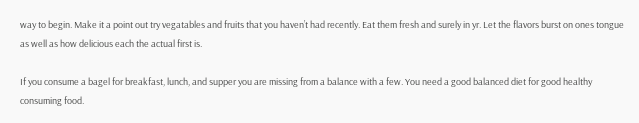way to begin. Make it a point out try vegatables and fruits that you haven’t had recently. Eat them fresh and surely in yr. Let the flavors burst on ones tongue as well as how delicious each the actual first is.

If you consume a bagel for breakfast, lunch, and supper you are missing from a balance with a few. You need a good balanced diet for good healthy consuming food.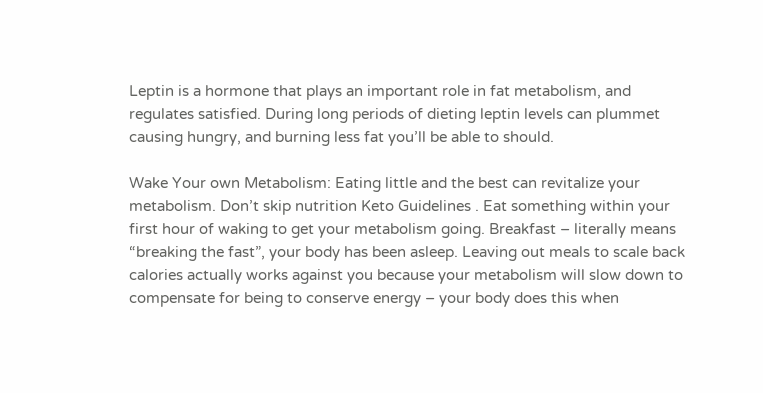Leptin is a hormone that plays an important role in fat metabolism, and regulates satisfied. During long periods of dieting leptin levels can plummet causing hungry, and burning less fat you’ll be able to should.

Wake Your own Metabolism: Eating little and the best can revitalize your metabolism. Don’t skip nutrition Keto Guidelines . Eat something within your first hour of waking to get your metabolism going. Breakfast – literally means “breaking the fast”, your body has been asleep. Leaving out meals to scale back calories actually works against you because your metabolism will slow down to compensate for being to conserve energy – your body does this when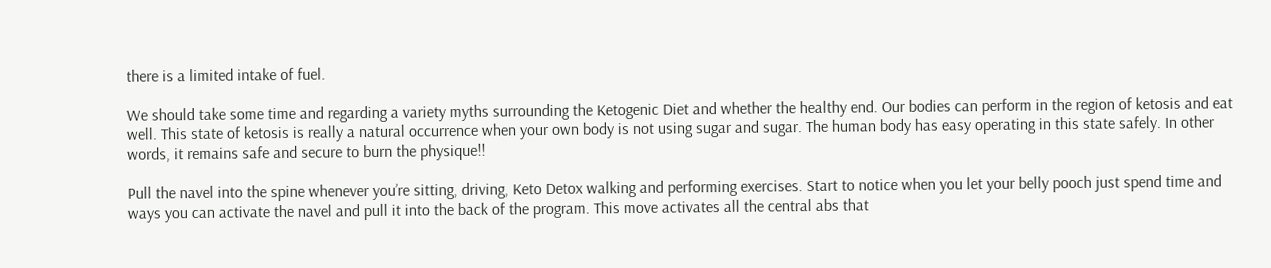there is a limited intake of fuel.

We should take some time and regarding a variety myths surrounding the Ketogenic Diet and whether the healthy end. Our bodies can perform in the region of ketosis and eat well. This state of ketosis is really a natural occurrence when your own body is not using sugar and sugar. The human body has easy operating in this state safely. In other words, it remains safe and secure to burn the physique!!

Pull the navel into the spine whenever you’re sitting, driving, Keto Detox walking and performing exercises. Start to notice when you let your belly pooch just spend time and ways you can activate the navel and pull it into the back of the program. This move activates all the central abs that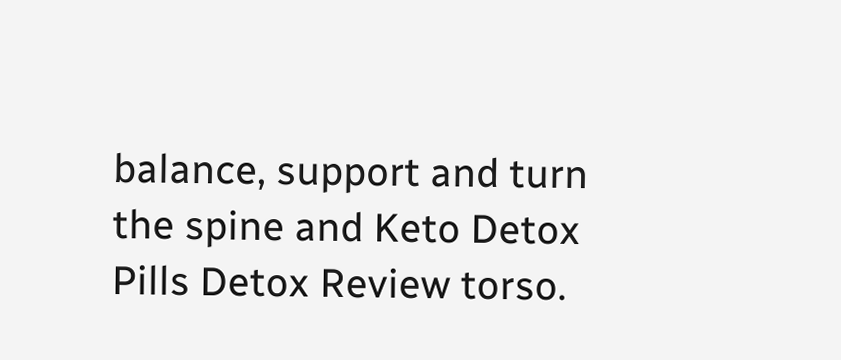balance, support and turn the spine and Keto Detox Pills Detox Review torso.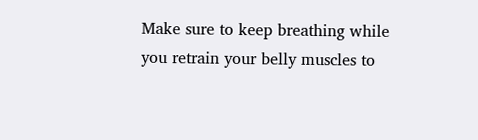Make sure to keep breathing while you retrain your belly muscles to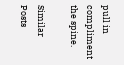pull in compliment the spine.

Similar Posts